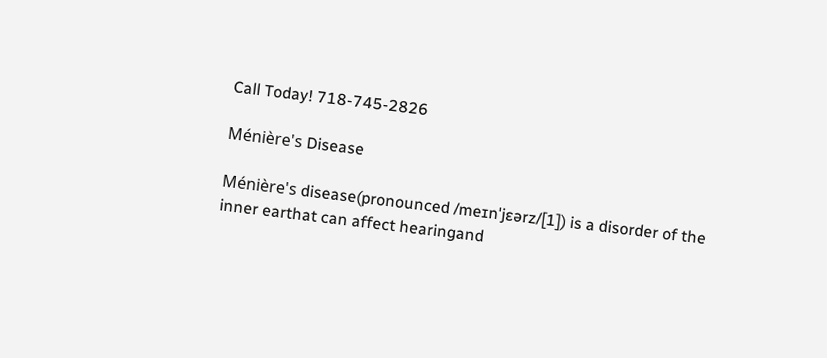Call Today! 718-745-2826

Ménière's Disease

Ménière's disease(pronounced /meɪnˈjɛərz/[1]) is a disorder of the inner earthat can affect hearingand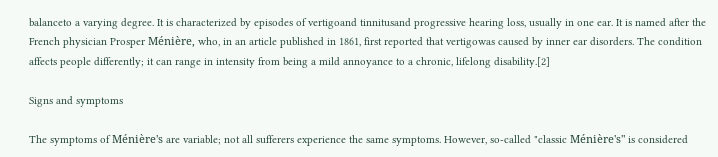balanceto a varying degree. It is characterized by episodes of vertigoand tinnitusand progressive hearing loss, usually in one ear. It is named after the French physician Prosper Ménière, who, in an article published in 1861, first reported that vertigowas caused by inner ear disorders. The condition affects people differently; it can range in intensity from being a mild annoyance to a chronic, lifelong disability.[2]

Signs and symptoms

The symptoms of Ménière's are variable; not all sufferers experience the same symptoms. However, so-called "classic Ménière's" is considered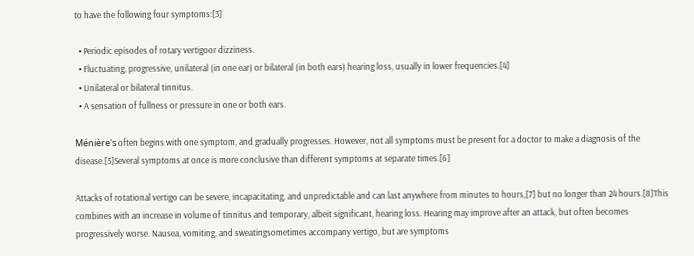to have the following four symptoms:[3]

  • Periodic episodes of rotary vertigoor dizziness.
  • Fluctuating, progressive, unilateral (in one ear) or bilateral (in both ears) hearing loss, usually in lower frequencies.[4]
  • Unilateral or bilateral tinnitus.
  • A sensation of fullness or pressure in one or both ears.

Ménière's often begins with one symptom, and gradually progresses. However, not all symptoms must be present for a doctor to make a diagnosis of the disease.[5]Several symptoms at once is more conclusive than different symptoms at separate times.[6]

Attacks of rotational vertigo can be severe, incapacitating, and unpredictable and can last anywhere from minutes to hours,[7] but no longer than 24 hours.[8]This combines with an increase in volume of tinnitus and temporary, albeit significant, hearing loss. Hearing may improve after an attack, but often becomes progressively worse. Nausea, vomiting, and sweatingsometimes accompany vertigo, but are symptoms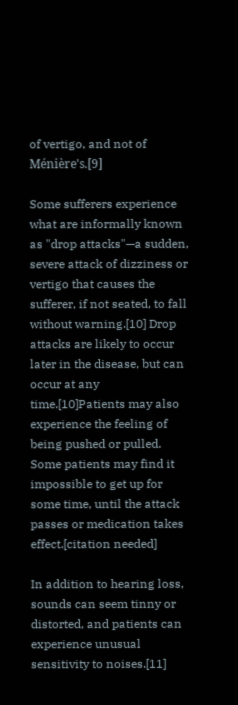of vertigo, and not of Ménière's.[9]

Some sufferers experience what are informally known as "drop attacks"—a sudden, severe attack of dizziness or vertigo that causes the sufferer, if not seated, to fall without warning.[10] Drop attacks are likely to occur later in the disease, but can occur at any time.[10]Patients may also experience the feeling of being pushed or pulled. Some patients may find it impossible to get up for some time, until the attack passes or medication takes effect.[citation needed]

In addition to hearing loss, sounds can seem tinny or distorted, and patients can experience unusual sensitivity to noises.[11]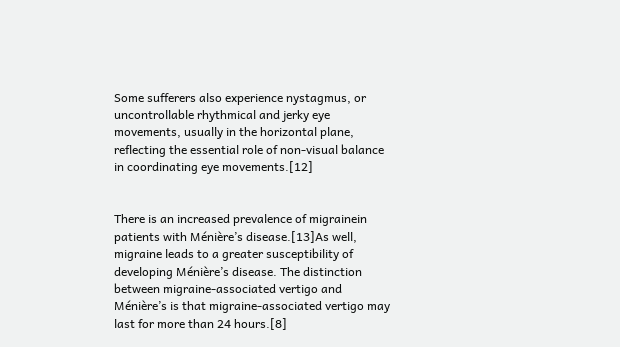Some sufferers also experience nystagmus, or uncontrollable rhythmical and jerky eye movements, usually in the horizontal plane, reflecting the essential role of non-visual balance in coordinating eye movements.[12]


There is an increased prevalence of migrainein patients with Ménière’s disease.[13]As well, migraine leads to a greater susceptibility of developing Ménière’s disease. The distinction between migraine-associated vertigo and Ménière’s is that migraine-associated vertigo may last for more than 24 hours.[8]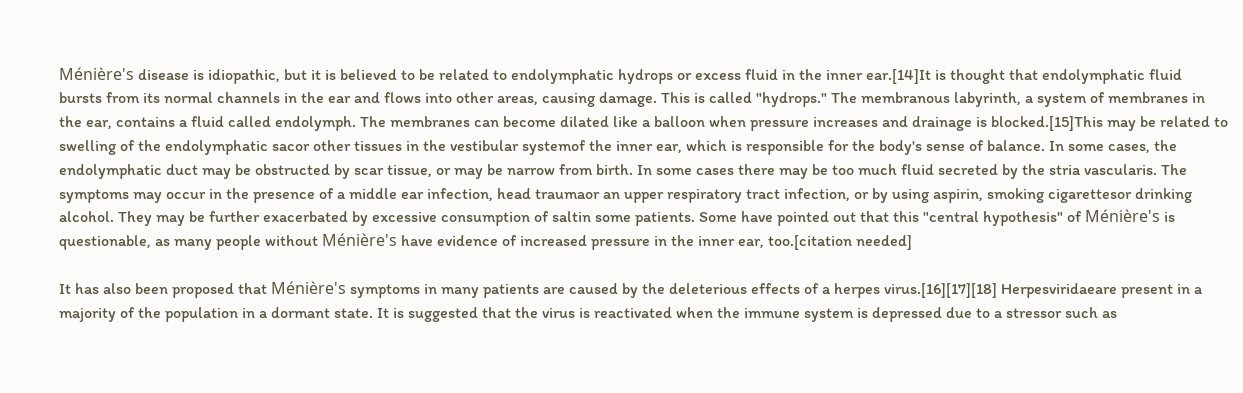Ménière's disease is idiopathic, but it is believed to be related to endolymphatic hydrops or excess fluid in the inner ear.[14]It is thought that endolymphatic fluid bursts from its normal channels in the ear and flows into other areas, causing damage. This is called "hydrops." The membranous labyrinth, a system of membranes in the ear, contains a fluid called endolymph. The membranes can become dilated like a balloon when pressure increases and drainage is blocked.[15]This may be related to swelling of the endolymphatic sacor other tissues in the vestibular systemof the inner ear, which is responsible for the body's sense of balance. In some cases, the endolymphatic duct may be obstructed by scar tissue, or may be narrow from birth. In some cases there may be too much fluid secreted by the stria vascularis. The symptoms may occur in the presence of a middle ear infection, head traumaor an upper respiratory tract infection, or by using aspirin, smoking cigarettesor drinking alcohol. They may be further exacerbated by excessive consumption of saltin some patients. Some have pointed out that this "central hypothesis" of Ménière's is questionable, as many people without Ménière's have evidence of increased pressure in the inner ear, too.[citation needed]

It has also been proposed that Ménière's symptoms in many patients are caused by the deleterious effects of a herpes virus.[16][17][18] Herpesviridaeare present in a majority of the population in a dormant state. It is suggested that the virus is reactivated when the immune system is depressed due to a stressor such as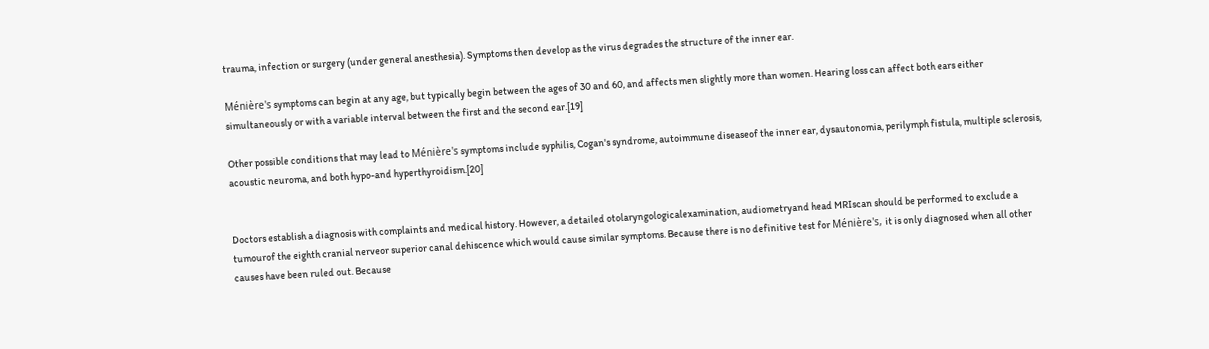trauma, infection or surgery (under general anesthesia). Symptoms then develop as the virus degrades the structure of the inner ear.

Ménière's symptoms can begin at any age, but typically begin between the ages of 30 and 60, and affects men slightly more than women. Hearing loss can affect both ears either simultaneously or with a variable interval between the first and the second ear.[19]

Other possible conditions that may lead to Ménière's symptoms include syphilis, Cogan's syndrome, autoimmune diseaseof the inner ear, dysautonomia, perilymph fistula, multiple sclerosis, acoustic neuroma, and both hypo-and hyperthyroidism.[20]


Doctors establish a diagnosis with complaints and medical history. However, a detailed otolaryngologicalexamination, audiometryand head MRIscan should be performed to exclude a tumourof the eighth cranial nerveor superior canal dehiscence which would cause similar symptoms. Because there is no definitive test for Ménière's, it is only diagnosed when all other causes have been ruled out. Because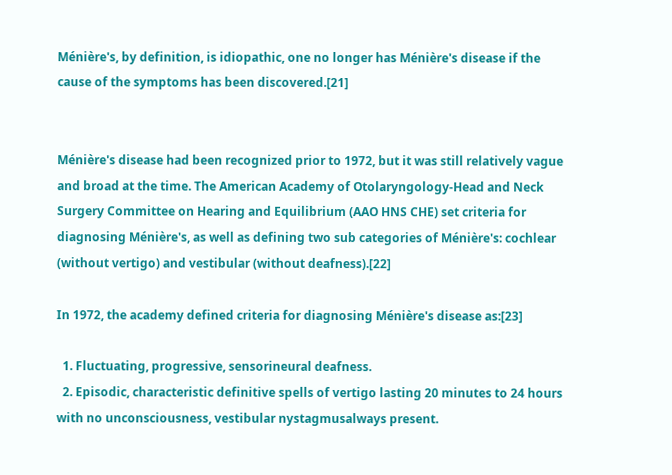Ménière's, by definition, is idiopathic, one no longer has Ménière's disease if the cause of the symptoms has been discovered.[21]


Ménière's disease had been recognized prior to 1972, but it was still relatively vague and broad at the time. The American Academy of Otolaryngology-Head and Neck Surgery Committee on Hearing and Equilibrium (AAO HNS CHE) set criteria for diagnosing Ménière's, as well as defining two sub categories of Ménière's: cochlear (without vertigo) and vestibular (without deafness).[22]

In 1972, the academy defined criteria for diagnosing Ménière's disease as:[23]

  1. Fluctuating, progressive, sensorineural deafness.
  2. Episodic, characteristic definitive spells of vertigo lasting 20 minutes to 24 hours with no unconsciousness, vestibular nystagmusalways present.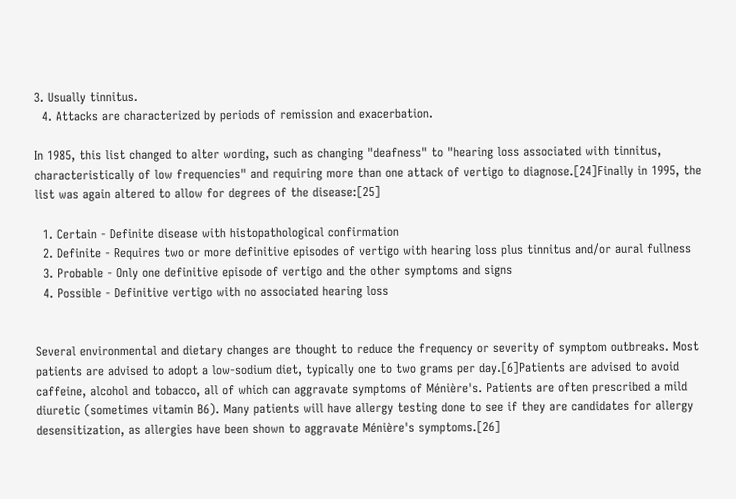3. Usually tinnitus.
  4. Attacks are characterized by periods of remission and exacerbation.

In 1985, this list changed to alter wording, such as changing "deafness" to "hearing loss associated with tinnitus, characteristically of low frequencies" and requiring more than one attack of vertigo to diagnose.[24]Finally in 1995, the list was again altered to allow for degrees of the disease:[25]

  1. Certain - Definite disease with histopathological confirmation
  2. Definite - Requires two or more definitive episodes of vertigo with hearing loss plus tinnitus and/or aural fullness
  3. Probable - Only one definitive episode of vertigo and the other symptoms and signs
  4. Possible - Definitive vertigo with no associated hearing loss


Several environmental and dietary changes are thought to reduce the frequency or severity of symptom outbreaks. Most patients are advised to adopt a low-sodium diet, typically one to two grams per day.[6]Patients are advised to avoid caffeine, alcohol and tobacco, all of which can aggravate symptoms of Ménière's. Patients are often prescribed a mild diuretic (sometimes vitamin B6). Many patients will have allergy testing done to see if they are candidates for allergy desensitization, as allergies have been shown to aggravate Ménière's symptoms.[26]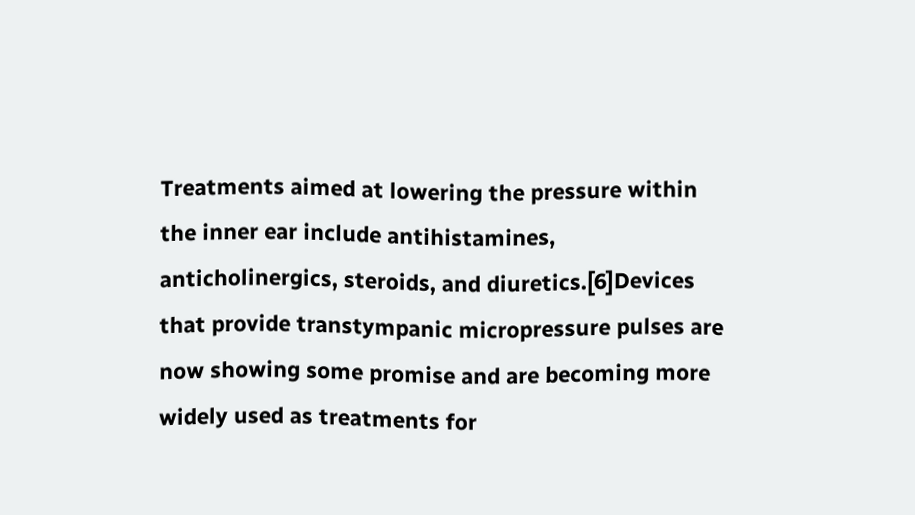Treatments aimed at lowering the pressure within the inner ear include antihistamines, anticholinergics, steroids, and diuretics.[6]Devices that provide transtympanic micropressure pulses are now showing some promise and are becoming more widely used as treatments for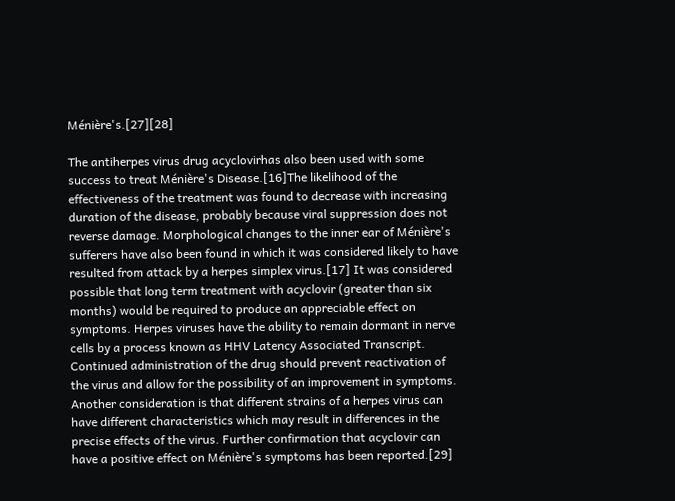Ménière's.[27][28]

The antiherpes virus drug acyclovirhas also been used with some success to treat Ménière's Disease.[16]The likelihood of the effectiveness of the treatment was found to decrease with increasing duration of the disease, probably because viral suppression does not reverse damage. Morphological changes to the inner ear of Ménière's sufferers have also been found in which it was considered likely to have resulted from attack by a herpes simplex virus.[17] It was considered possible that long term treatment with acyclovir (greater than six months) would be required to produce an appreciable effect on symptoms. Herpes viruses have the ability to remain dormant in nerve cells by a process known as HHV Latency Associated Transcript. Continued administration of the drug should prevent reactivation of the virus and allow for the possibility of an improvement in symptoms. Another consideration is that different strains of a herpes virus can have different characteristics which may result in differences in the precise effects of the virus. Further confirmation that acyclovir can have a positive effect on Ménière's symptoms has been reported.[29]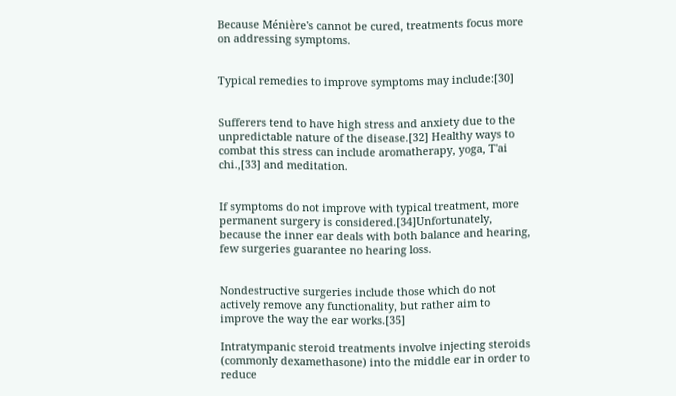Because Ménière's cannot be cured, treatments focus more on addressing symptoms.


Typical remedies to improve symptoms may include:[30]


Sufferers tend to have high stress and anxiety due to the unpredictable nature of the disease.[32] Healthy ways to combat this stress can include aromatherapy, yoga, T'ai chi.,[33] and meditation.


If symptoms do not improve with typical treatment, more permanent surgery is considered.[34]Unfortunately, because the inner ear deals with both balance and hearing, few surgeries guarantee no hearing loss.


Nondestructive surgeries include those which do not actively remove any functionality, but rather aim to improve the way the ear works.[35]

Intratympanic steroid treatments involve injecting steroids (commonly dexamethasone) into the middle ear in order to reduce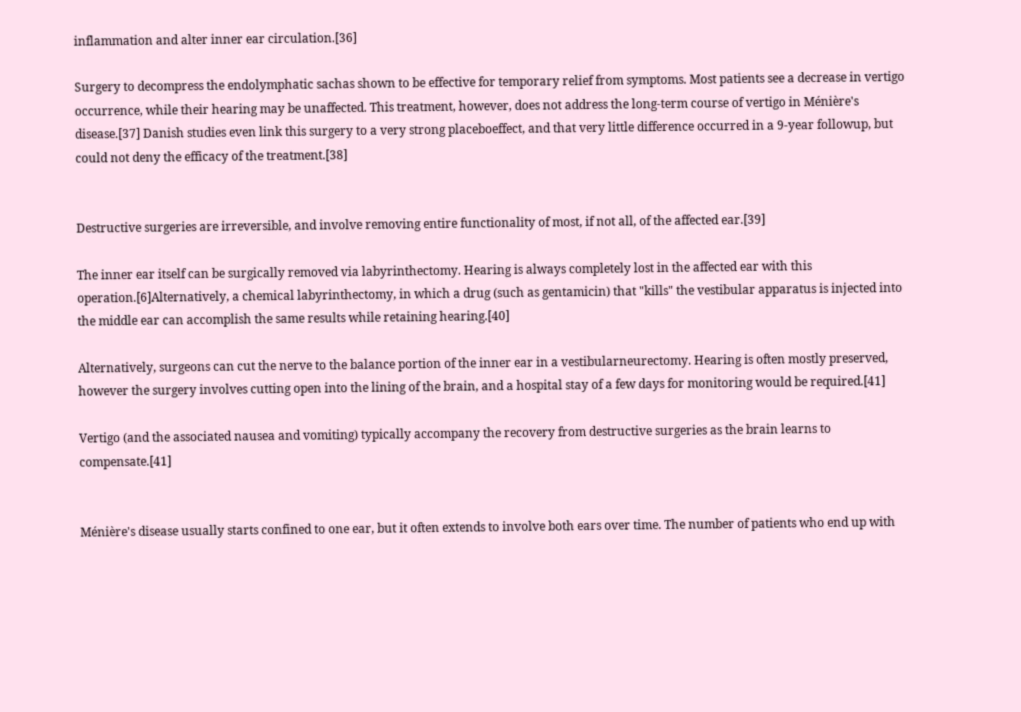inflammation and alter inner ear circulation.[36]

Surgery to decompress the endolymphatic sachas shown to be effective for temporary relief from symptoms. Most patients see a decrease in vertigo occurrence, while their hearing may be unaffected. This treatment, however, does not address the long-term course of vertigo in Ménière's disease.[37] Danish studies even link this surgery to a very strong placeboeffect, and that very little difference occurred in a 9-year followup, but could not deny the efficacy of the treatment.[38]


Destructive surgeries are irreversible, and involve removing entire functionality of most, if not all, of the affected ear.[39]

The inner ear itself can be surgically removed via labyrinthectomy. Hearing is always completely lost in the affected ear with this operation.[6]Alternatively, a chemical labyrinthectomy, in which a drug (such as gentamicin) that "kills" the vestibular apparatus is injected into the middle ear can accomplish the same results while retaining hearing.[40]

Alternatively, surgeons can cut the nerve to the balance portion of the inner ear in a vestibularneurectomy. Hearing is often mostly preserved, however the surgery involves cutting open into the lining of the brain, and a hospital stay of a few days for monitoring would be required.[41]

Vertigo (and the associated nausea and vomiting) typically accompany the recovery from destructive surgeries as the brain learns to compensate.[41]


Ménière's disease usually starts confined to one ear, but it often extends to involve both ears over time. The number of patients who end up with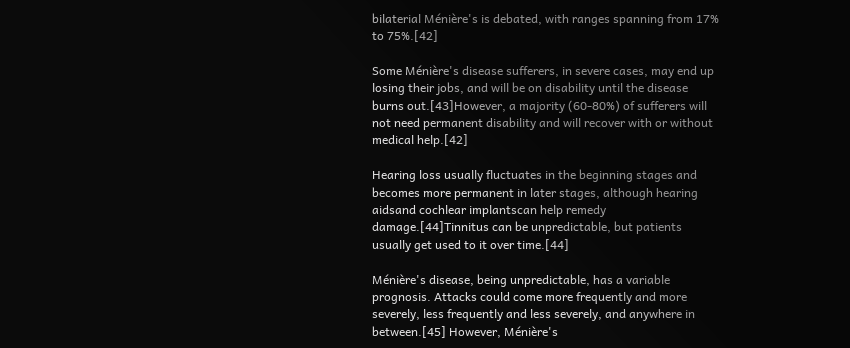bilaterial Ménière's is debated, with ranges spanning from 17% to 75%.[42]

Some Ménière's disease sufferers, in severe cases, may end up losing their jobs, and will be on disability until the disease burns out.[43]However, a majority (60-80%) of sufferers will not need permanent disability and will recover with or without medical help.[42]

Hearing loss usually fluctuates in the beginning stages and becomes more permanent in later stages, although hearing aidsand cochlear implantscan help remedy damage.[44]Tinnitus can be unpredictable, but patients usually get used to it over time.[44]

Ménière's disease, being unpredictable, has a variable prognosis. Attacks could come more frequently and more severely, less frequently and less severely, and anywhere in between.[45] However, Ménière's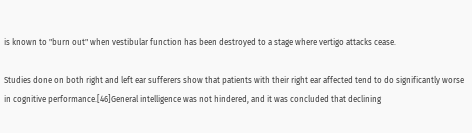is known to "burn out" when vestibular function has been destroyed to a stage where vertigo attacks cease.

Studies done on both right and left ear sufferers show that patients with their right ear affected tend to do significantly worse in cognitive performance.[46]General intelligence was not hindered, and it was concluded that declining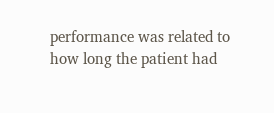performance was related to how long the patient had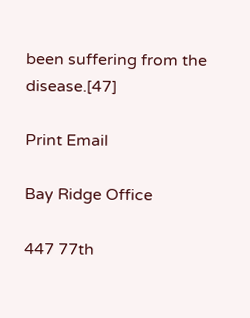been suffering from the disease.[47]

Print Email

Bay Ridge Office

447 77th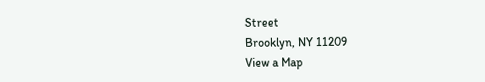Street
Brooklyn, NY 11209
View a Map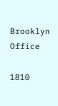Brooklyn Office

1810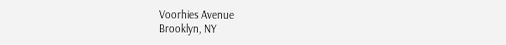Voorhies Avenue
Brooklyn, NY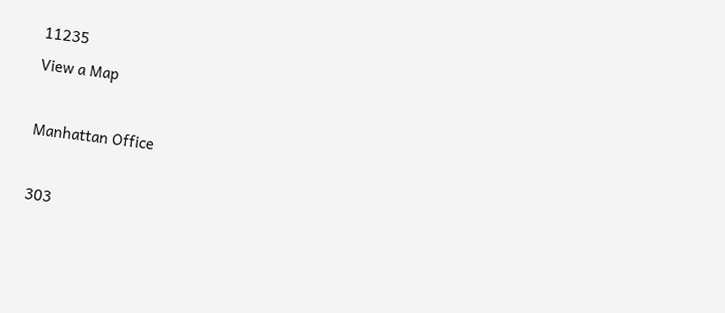11235
View a Map

Manhattan Office

303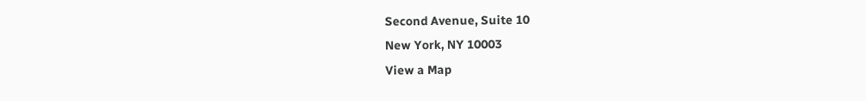Second Avenue, Suite 10
New York, NY 10003
View a Map